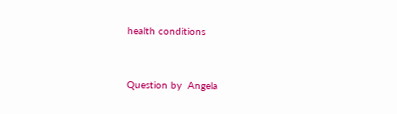health conditions


Question by  Angela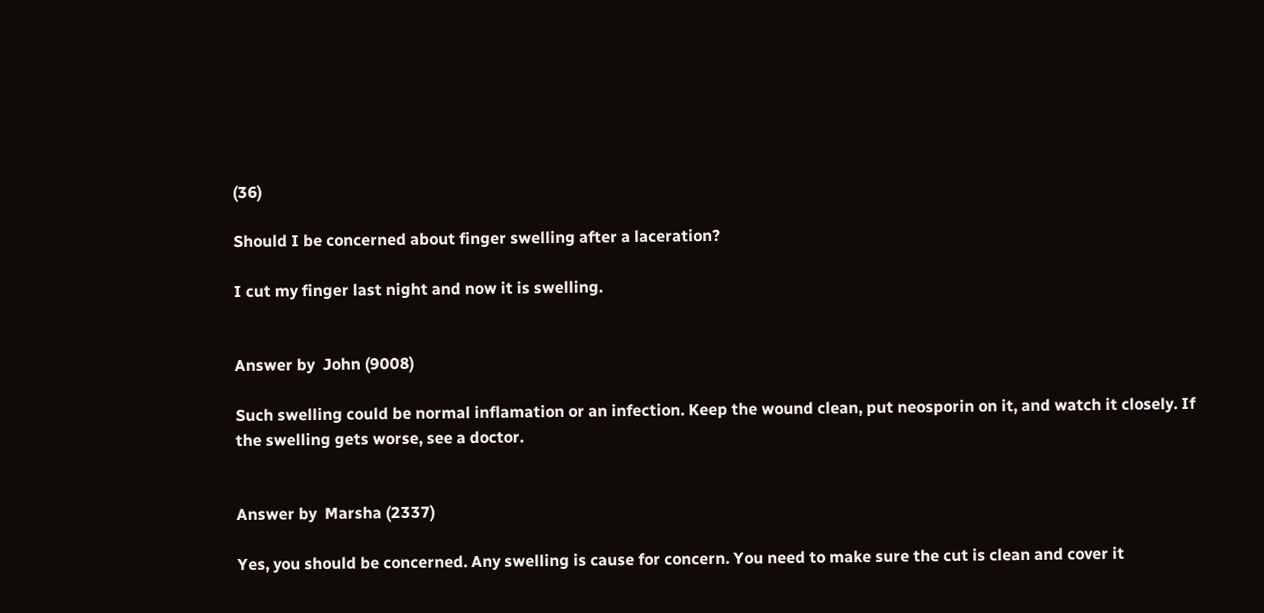(36)

Should I be concerned about finger swelling after a laceration?

I cut my finger last night and now it is swelling.


Answer by  John (9008)

Such swelling could be normal inflamation or an infection. Keep the wound clean, put neosporin on it, and watch it closely. If the swelling gets worse, see a doctor.


Answer by  Marsha (2337)

Yes, you should be concerned. Any swelling is cause for concern. You need to make sure the cut is clean and cover it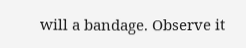will a bandage. Observe it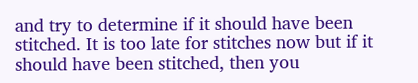and try to determine if it should have been stitched. It is too late for stitches now but if it should have been stitched, then you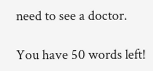need to see a doctor.

You have 50 words left!